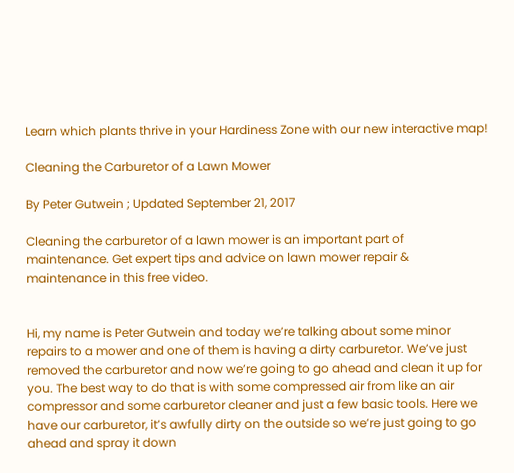Learn which plants thrive in your Hardiness Zone with our new interactive map!

Cleaning the Carburetor of a Lawn Mower

By Peter Gutwein ; Updated September 21, 2017

Cleaning the carburetor of a lawn mower is an important part of maintenance. Get expert tips and advice on lawn mower repair & maintenance in this free video.


Hi, my name is Peter Gutwein and today we’re talking about some minor repairs to a mower and one of them is having a dirty carburetor. We’ve just removed the carburetor and now we’re going to go ahead and clean it up for you. The best way to do that is with some compressed air from like an air compressor and some carburetor cleaner and just a few basic tools. Here we have our carburetor, it’s awfully dirty on the outside so we’re just going to go ahead and spray it down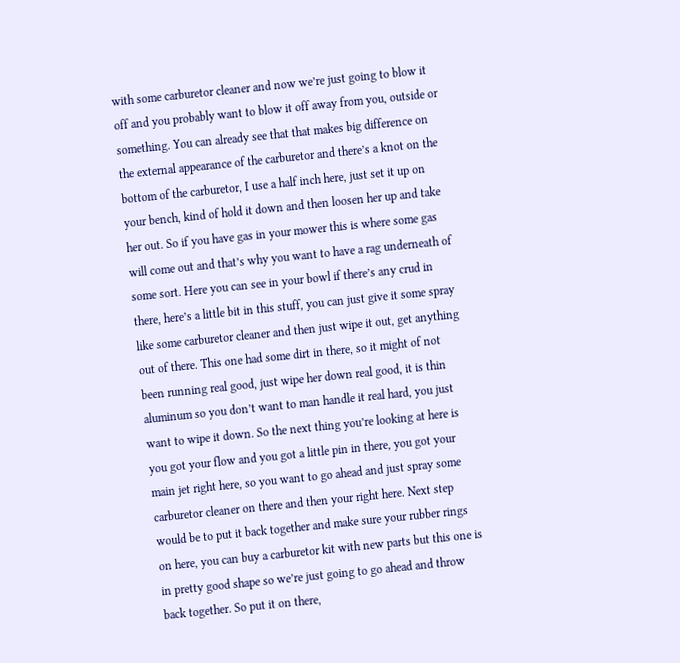with some carburetor cleaner and now we’re just going to blow it off and you probably want to blow it off away from you, outside or something. You can already see that that makes big difference on the external appearance of the carburetor and there’s a knot on the bottom of the carburetor, I use a half inch here, just set it up on your bench, kind of hold it down and then loosen her up and take her out. So if you have gas in your mower this is where some gas will come out and that’s why you want to have a rag underneath of some sort. Here you can see in your bowl if there’s any crud in there, here’s a little bit in this stuff, you can just give it some spray like some carburetor cleaner and then just wipe it out, get anything out of there. This one had some dirt in there, so it might of not been running real good, just wipe her down real good, it is thin aluminum so you don’t want to man handle it real hard, you just want to wipe it down. So the next thing you’re looking at here is you got your flow and you got a little pin in there, you got your main jet right here, so you want to go ahead and just spray some carburetor cleaner on there and then your right here. Next step would be to put it back together and make sure your rubber rings on here, you can buy a carburetor kit with new parts but this one is in pretty good shape so we’re just going to go ahead and throw back together. So put it on there,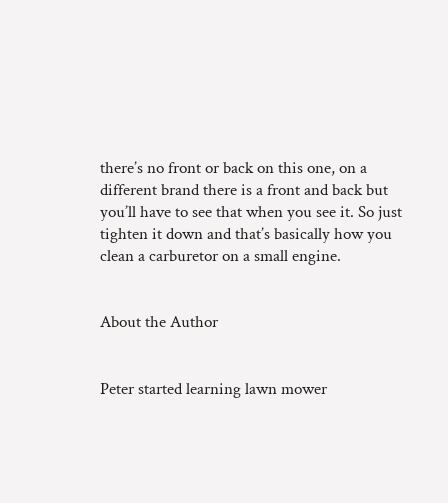there’s no front or back on this one, on a different brand there is a front and back but you’ll have to see that when you see it. So just tighten it down and that’s basically how you clean a carburetor on a small engine.


About the Author


Peter started learning lawn mower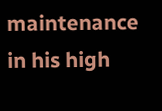maintenance in his high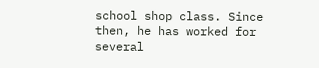school shop class. Since then, he has worked for several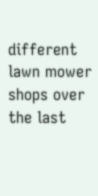different lawn mower shops over the last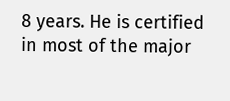8 years. He is certified in most of the major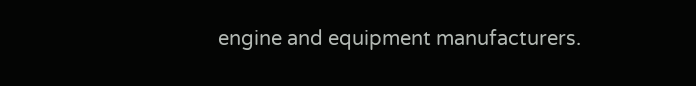engine and equipment manufacturers.